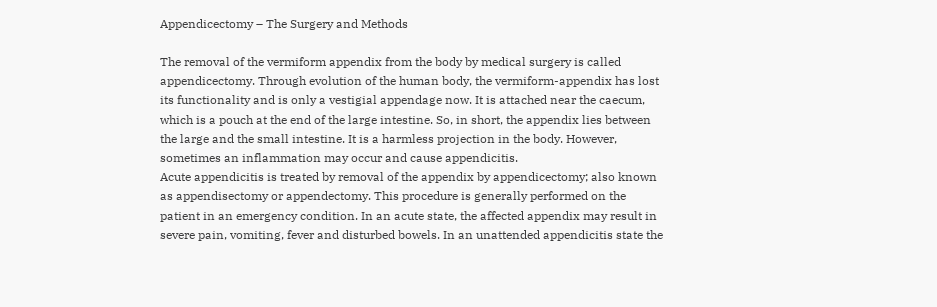Appendicectomy – The Surgery and Methods

The removal of the vermiform appendix from the body by medical surgery is called appendicectomy. Through evolution of the human body, the vermiform-appendix has lost its functionality and is only a vestigial appendage now. It is attached near the caecum, which is a pouch at the end of the large intestine. So, in short, the appendix lies between the large and the small intestine. It is a harmless projection in the body. However, sometimes an inflammation may occur and cause appendicitis.
Acute appendicitis is treated by removal of the appendix by appendicectomy; also known as appendisectomy or appendectomy. This procedure is generally performed on the patient in an emergency condition. In an acute state, the affected appendix may result in severe pain, vomiting, fever and disturbed bowels. In an unattended appendicitis state the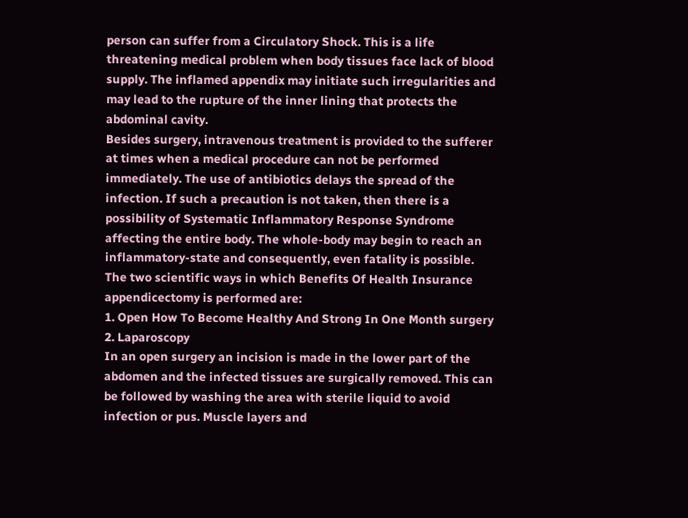person can suffer from a Circulatory Shock. This is a life threatening medical problem when body tissues face lack of blood supply. The inflamed appendix may initiate such irregularities and may lead to the rupture of the inner lining that protects the abdominal cavity.
Besides surgery, intravenous treatment is provided to the sufferer at times when a medical procedure can not be performed immediately. The use of antibiotics delays the spread of the infection. If such a precaution is not taken, then there is a possibility of Systematic Inflammatory Response Syndrome affecting the entire body. The whole-body may begin to reach an inflammatory-state and consequently, even fatality is possible.
The two scientific ways in which Benefits Of Health Insurance appendicectomy is performed are:
1. Open How To Become Healthy And Strong In One Month surgery
2. Laparoscopy
In an open surgery an incision is made in the lower part of the abdomen and the infected tissues are surgically removed. This can be followed by washing the area with sterile liquid to avoid infection or pus. Muscle layers and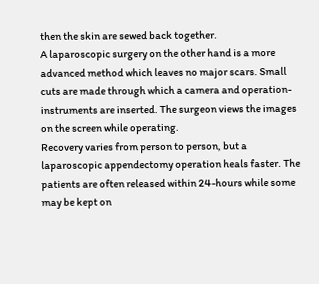then the skin are sewed back together.
A laparoscopic surgery on the other hand is a more advanced method which leaves no major scars. Small cuts are made through which a camera and operation- instruments are inserted. The surgeon views the images on the screen while operating.
Recovery varies from person to person, but a laparoscopic appendectomy operation heals faster. The patients are often released within 24-hours while some may be kept on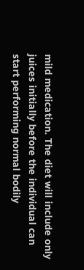mild medication. The diet will include only juices initially before the individual can start performing normal bodily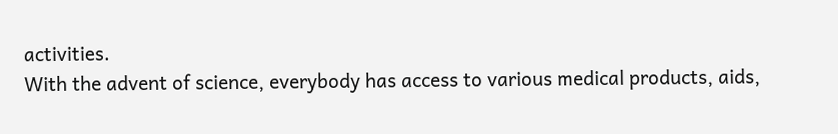activities.
With the advent of science, everybody has access to various medical products, aids,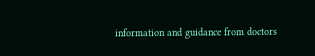information and guidance from doctors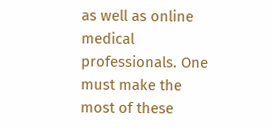as well as online medical professionals. One must make the most of these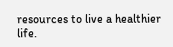resources to live a healthier life.